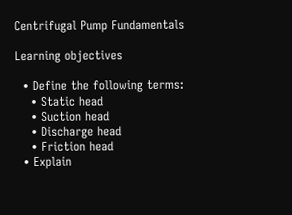Centrifugal Pump Fundamentals

Learning objectives

  • Define the following terms:
    • Static head
    • Suction head
    • Discharge head
    • Friction head
  • Explain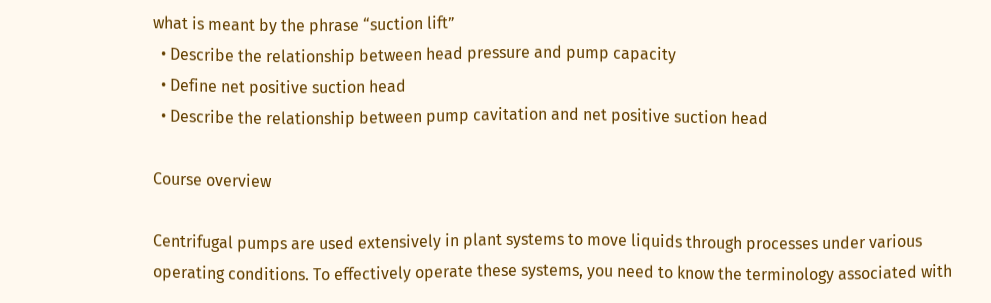what is meant by the phrase “suction lift”
  • Describe the relationship between head pressure and pump capacity
  • Define net positive suction head
  • Describe the relationship between pump cavitation and net positive suction head

Course overview

Centrifugal pumps are used extensively in plant systems to move liquids through processes under various operating conditions. To effectively operate these systems, you need to know the terminology associated with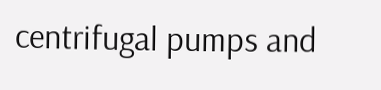centrifugal pumps and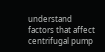understand factors that affect centrifugal pump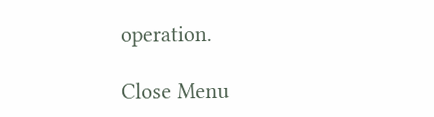operation.

Close Menu